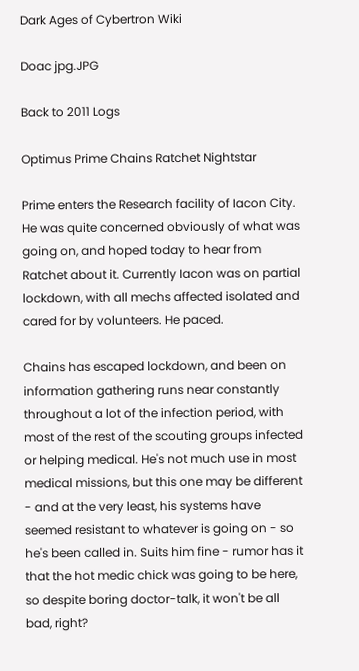Dark Ages of Cybertron Wiki

Doac jpg.JPG

Back to 2011 Logs

Optimus Prime Chains Ratchet Nightstar

Prime enters the Research facility of Iacon City. He was quite concerned obviously of what was going on, and hoped today to hear from Ratchet about it. Currently Iacon was on partial lockdown, with all mechs affected isolated and cared for by volunteers. He paced.

Chains has escaped lockdown, and been on information gathering runs near constantly throughout a lot of the infection period, with most of the rest of the scouting groups infected or helping medical. He's not much use in most medical missions, but this one may be different - and at the very least, his systems have seemed resistant to whatever is going on - so he's been called in. Suits him fine - rumor has it that the hot medic chick was going to be here, so despite boring doctor-talk, it won't be all bad, right?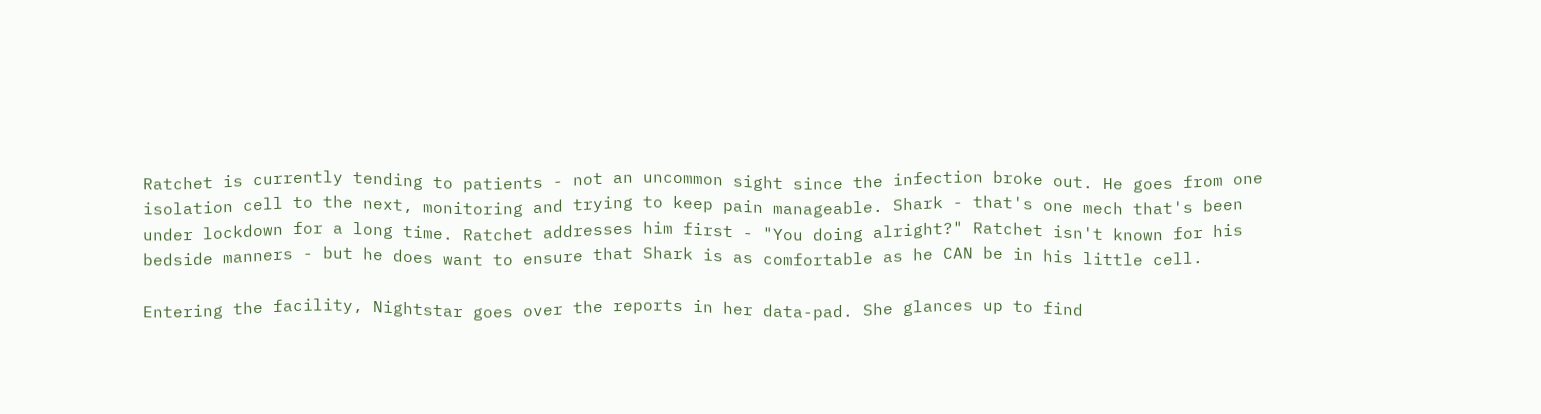Ratchet is currently tending to patients - not an uncommon sight since the infection broke out. He goes from one isolation cell to the next, monitoring and trying to keep pain manageable. Shark - that's one mech that's been under lockdown for a long time. Ratchet addresses him first - "You doing alright?" Ratchet isn't known for his bedside manners - but he does want to ensure that Shark is as comfortable as he CAN be in his little cell.

Entering the facility, Nightstar goes over the reports in her data-pad. She glances up to find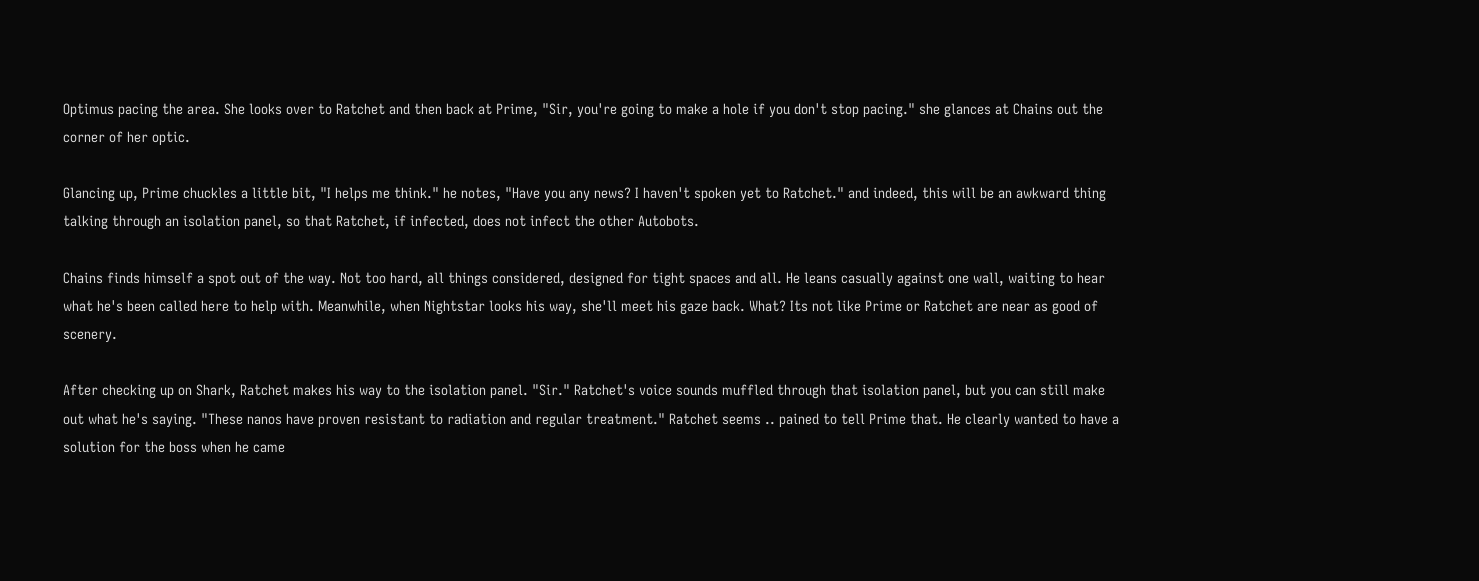Optimus pacing the area. She looks over to Ratchet and then back at Prime, "Sir, you're going to make a hole if you don't stop pacing." she glances at Chains out the corner of her optic.

Glancing up, Prime chuckles a little bit, "I helps me think." he notes, "Have you any news? I haven't spoken yet to Ratchet." and indeed, this will be an awkward thing talking through an isolation panel, so that Ratchet, if infected, does not infect the other Autobots.

Chains finds himself a spot out of the way. Not too hard, all things considered, designed for tight spaces and all. He leans casually against one wall, waiting to hear what he's been called here to help with. Meanwhile, when Nightstar looks his way, she'll meet his gaze back. What? Its not like Prime or Ratchet are near as good of scenery.

After checking up on Shark, Ratchet makes his way to the isolation panel. "Sir." Ratchet's voice sounds muffled through that isolation panel, but you can still make out what he's saying. "These nanos have proven resistant to radiation and regular treatment." Ratchet seems .. pained to tell Prime that. He clearly wanted to have a solution for the boss when he came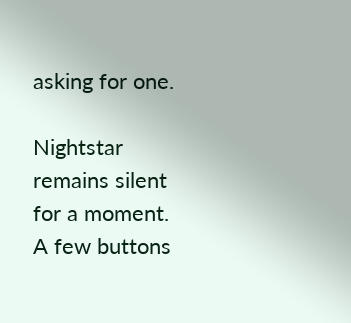asking for one.

Nightstar remains silent for a moment. A few buttons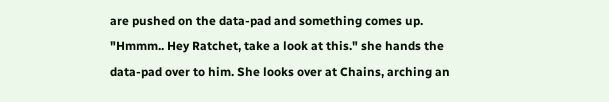are pushed on the data-pad and something comes up. "Hmmm.. Hey Ratchet, take a look at this." she hands the data-pad over to him. She looks over at Chains, arching an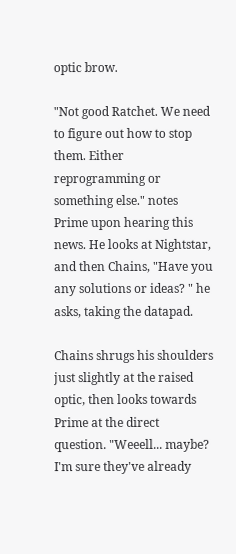optic brow.

"Not good Ratchet. We need to figure out how to stop them. Either reprogramming or something else." notes Prime upon hearing this news. He looks at Nightstar, and then Chains, "Have you any solutions or ideas? " he asks, taking the datapad.

Chains shrugs his shoulders just slightly at the raised optic, then looks towards Prime at the direct question. "Weeell... maybe? I'm sure they've already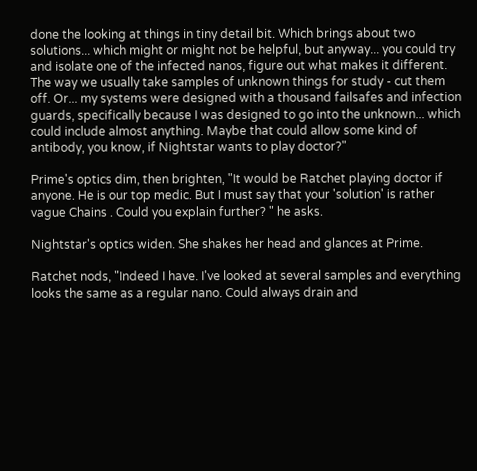done the looking at things in tiny detail bit. Which brings about two solutions... which might or might not be helpful, but anyway... you could try and isolate one of the infected nanos, figure out what makes it different. The way we usually take samples of unknown things for study - cut them off. Or... my systems were designed with a thousand failsafes and infection guards, specifically because I was designed to go into the unknown... which could include almost anything. Maybe that could allow some kind of antibody, you know, if Nightstar wants to play doctor?"

Prime's optics dim, then brighten, "It would be Ratchet playing doctor if anyone. He is our top medic. But I must say that your 'solution' is rather vague Chains . Could you explain further? " he asks.

Nightstar's optics widen. She shakes her head and glances at Prime.

Ratchet nods, "Indeed I have. I've looked at several samples and everything looks the same as a regular nano. Could always drain and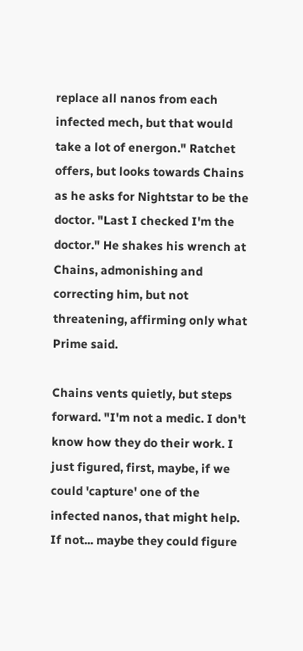replace all nanos from each infected mech, but that would take a lot of energon." Ratchet offers, but looks towards Chains as he asks for Nightstar to be the doctor. "Last I checked I'm the doctor." He shakes his wrench at Chains, admonishing and correcting him, but not threatening, affirming only what Prime said.

Chains vents quietly, but steps forward. "I'm not a medic. I don't know how they do their work. I just figured, first, maybe, if we could 'capture' one of the infected nanos, that might help. If not... maybe they could figure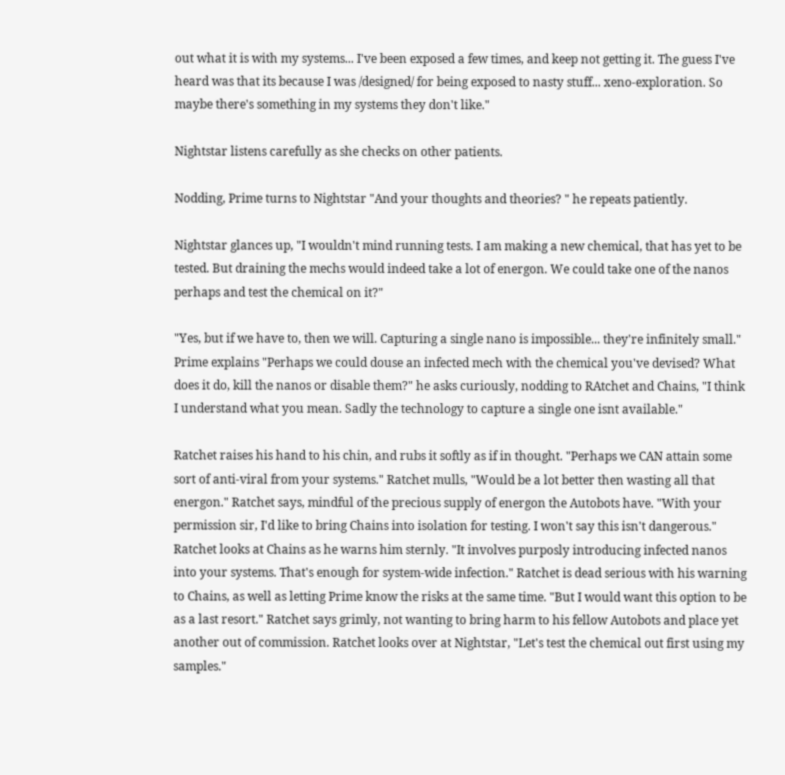out what it is with my systems... I've been exposed a few times, and keep not getting it. The guess I've heard was that its because I was /designed/ for being exposed to nasty stuff... xeno-exploration. So maybe there's something in my systems they don't like."

Nightstar listens carefully as she checks on other patients.

Nodding, Prime turns to Nightstar "And your thoughts and theories? " he repeats patiently.

Nightstar glances up, "I wouldn't mind running tests. I am making a new chemical, that has yet to be tested. But draining the mechs would indeed take a lot of energon. We could take one of the nanos perhaps and test the chemical on it?"

"Yes, but if we have to, then we will. Capturing a single nano is impossible... they're infinitely small." Prime explains "Perhaps we could douse an infected mech with the chemical you've devised? What does it do, kill the nanos or disable them?" he asks curiously, nodding to RAtchet and Chains, "I think I understand what you mean. Sadly the technology to capture a single one isnt available."

Ratchet raises his hand to his chin, and rubs it softly as if in thought. "Perhaps we CAN attain some sort of anti-viral from your systems." Ratchet mulls, "Would be a lot better then wasting all that energon." Ratchet says, mindful of the precious supply of energon the Autobots have. "With your permission sir, I'd like to bring Chains into isolation for testing. I won't say this isn't dangerous." Ratchet looks at Chains as he warns him sternly. "It involves purposly introducing infected nanos into your systems. That's enough for system-wide infection." Ratchet is dead serious with his warning to Chains, as well as letting Prime know the risks at the same time. "But I would want this option to be as a last resort." Ratchet says grimly, not wanting to bring harm to his fellow Autobots and place yet another out of commission. Ratchet looks over at Nightstar, "Let's test the chemical out first using my samples."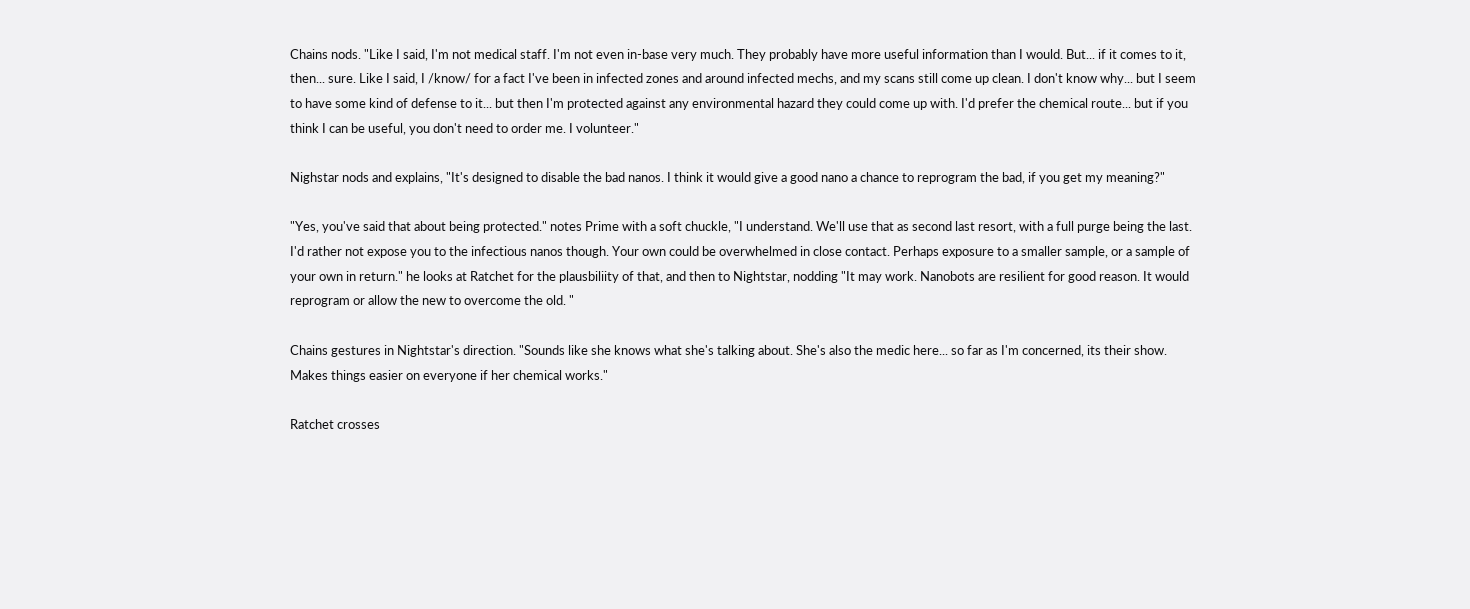Chains nods. "Like I said, I'm not medical staff. I'm not even in-base very much. They probably have more useful information than I would. But... if it comes to it, then... sure. Like I said, I /know/ for a fact I've been in infected zones and around infected mechs, and my scans still come up clean. I don't know why... but I seem to have some kind of defense to it... but then I'm protected against any environmental hazard they could come up with. I'd prefer the chemical route... but if you think I can be useful, you don't need to order me. I volunteer."

Nighstar nods and explains, "It's designed to disable the bad nanos. I think it would give a good nano a chance to reprogram the bad, if you get my meaning?"

"Yes, you've said that about being protected." notes Prime with a soft chuckle, "I understand. We'll use that as second last resort, with a full purge being the last. I'd rather not expose you to the infectious nanos though. Your own could be overwhelmed in close contact. Perhaps exposure to a smaller sample, or a sample of your own in return." he looks at Ratchet for the plausbiliity of that, and then to Nightstar, nodding "It may work. Nanobots are resilient for good reason. It would reprogram or allow the new to overcome the old. "

Chains gestures in Nightstar's direction. "Sounds like she knows what she's talking about. She's also the medic here... so far as I'm concerned, its their show. Makes things easier on everyone if her chemical works."

Ratchet crosses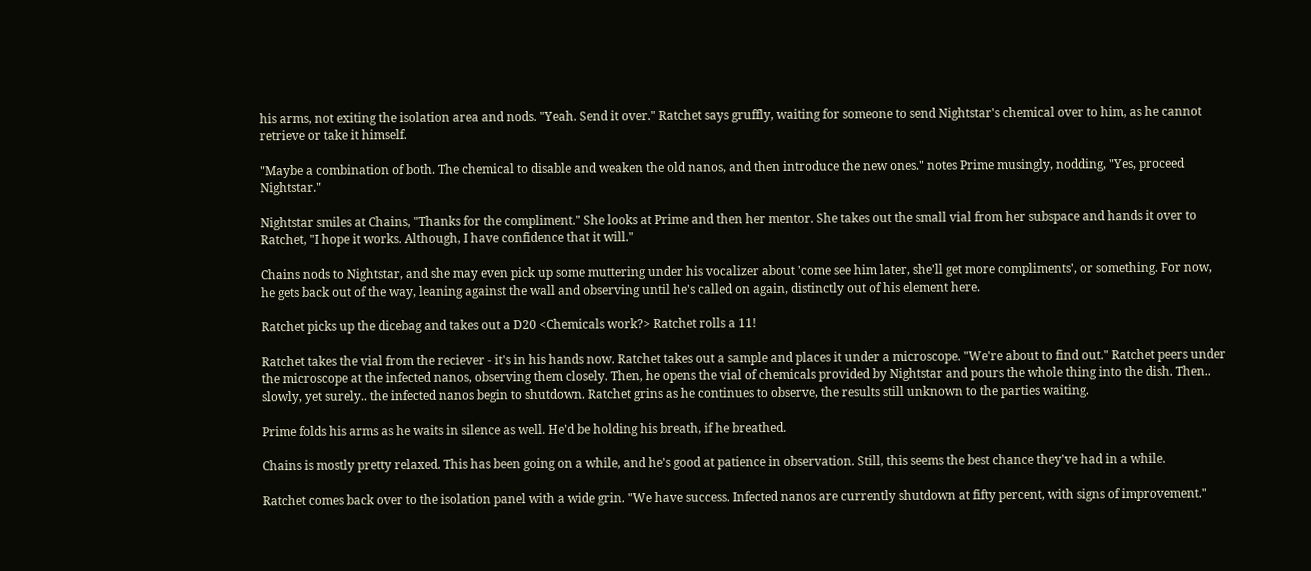his arms, not exiting the isolation area and nods. "Yeah. Send it over." Ratchet says gruffly, waiting for someone to send Nightstar's chemical over to him, as he cannot retrieve or take it himself.

"Maybe a combination of both. The chemical to disable and weaken the old nanos, and then introduce the new ones." notes Prime musingly, nodding, "Yes, proceed Nightstar."

Nightstar smiles at Chains, "Thanks for the compliment." She looks at Prime and then her mentor. She takes out the small vial from her subspace and hands it over to Ratchet, "I hope it works. Although, I have confidence that it will."

Chains nods to Nightstar, and she may even pick up some muttering under his vocalizer about 'come see him later, she'll get more compliments', or something. For now, he gets back out of the way, leaning against the wall and observing until he's called on again, distinctly out of his element here.

Ratchet picks up the dicebag and takes out a D20 <Chemicals work?> Ratchet rolls a 11!

Ratchet takes the vial from the reciever - it's in his hands now. Ratchet takes out a sample and places it under a microscope. "We're about to find out." Ratchet peers under the microscope at the infected nanos, observing them closely. Then, he opens the vial of chemicals provided by Nightstar and pours the whole thing into the dish. Then.. slowly, yet surely.. the infected nanos begin to shutdown. Ratchet grins as he continues to observe, the results still unknown to the parties waiting.

Prime folds his arms as he waits in silence as well. He'd be holding his breath, if he breathed.

Chains is mostly pretty relaxed. This has been going on a while, and he's good at patience in observation. Still, this seems the best chance they've had in a while.

Ratchet comes back over to the isolation panel with a wide grin. "We have success. Infected nanos are currently shutdown at fifty percent, with signs of improvement."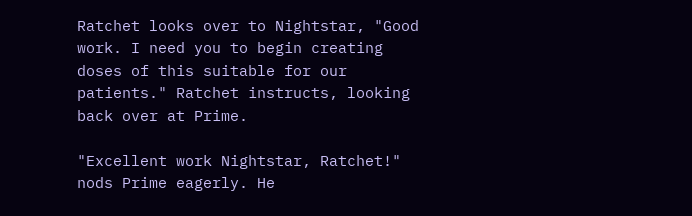Ratchet looks over to Nightstar, "Good work. I need you to begin creating doses of this suitable for our patients." Ratchet instructs, looking back over at Prime.

"Excellent work Nightstar, Ratchet!" nods Prime eagerly. He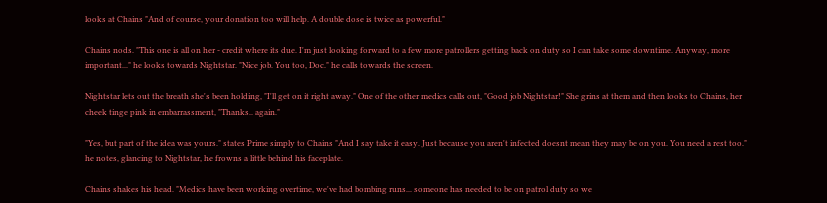looks at Chains "And of course, your donation too will help. A double dose is twice as powerful."

Chains nods. "This one is all on her - credit where its due. I'm just looking forward to a few more patrollers getting back on duty so I can take some downtime. Anyway, more important..." he looks towards Nightstar. "Nice job. You too, Doc." he calls towards the screen.

Nightstar lets out the breath she's been holding, "I'll get on it right away." One of the other medics calls out, "Good job Nightstar!" She grins at them and then looks to Chains, her cheek tinge pink in embarrassment, "Thanks.. again."

"Yes, but part of the idea was yours." states Prime simply to Chains "And I say take it easy. Just because you aren't infected doesnt mean they may be on you. You need a rest too." he notes, glancing to Nightstar, he frowns a little behind his faceplate.

Chains shakes his head. "Medics have been working overtime, we've had bombing runs... someone has needed to be on patrol duty so we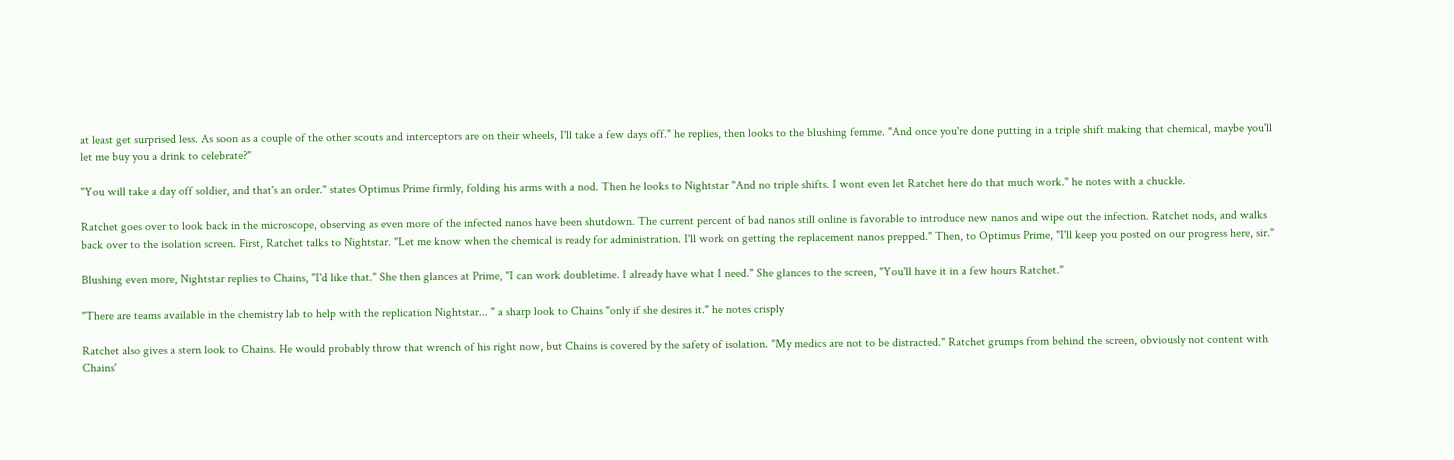at least get surprised less. As soon as a couple of the other scouts and interceptors are on their wheels, I'll take a few days off." he replies, then looks to the blushing femme. "And once you're done putting in a triple shift making that chemical, maybe you'll let me buy you a drink to celebrate?"

"You will take a day off soldier, and that's an order." states Optimus Prime firmly, folding his arms with a nod. Then he looks to Nightstar "And no triple shifts. I wont even let Ratchet here do that much work." he notes with a chuckle.

Ratchet goes over to look back in the microscope, observing as even more of the infected nanos have been shutdown. The current percent of bad nanos still online is favorable to introduce new nanos and wipe out the infection. Ratchet nods, and walks back over to the isolation screen. First, Ratchet talks to Nightstar. "Let me know when the chemical is ready for administration. I'll work on getting the replacement nanos prepped." Then, to Optimus Prime, "I'll keep you posted on our progress here, sir."

Blushing even more, Nightstar replies to Chains, "I'd like that." She then glances at Prime, "I can work doubletime. I already have what I need." She glances to the screen, "You'll have it in a few hours Ratchet."

"There are teams available in the chemistry lab to help with the replication Nightstar... " a sharp look to Chains "only if she desires it." he notes crisply

Ratchet also gives a stern look to Chains. He would probably throw that wrench of his right now, but Chains is covered by the safety of isolation. "My medics are not to be distracted." Ratchet grumps from behind the screen, obviously not content with Chains'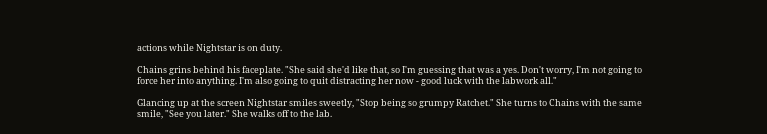actions while Nightstar is on duty.

Chains grins behind his faceplate. "She said she'd like that, so I'm guessing that was a yes. Don't worry, I'm not going to force her into anything. I'm also going to quit distracting her now - good luck with the labwork all."

Glancing up at the screen Nightstar smiles sweetly, "Stop being so grumpy Ratchet." She turns to Chains with the same smile, "See you later." She walks off to the lab.